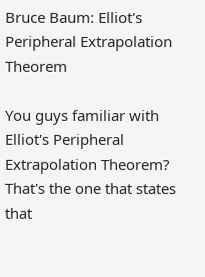Bruce Baum: Elliot's Peripheral Extrapolation Theorem

You guys familiar with Elliot's Peripheral Extrapolation Theorem? That's the one that states that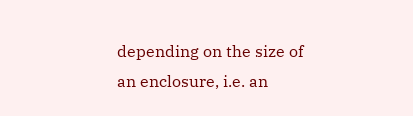depending on the size of an enclosure, i.e. an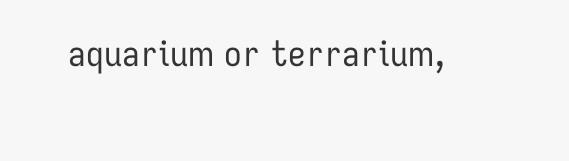aquarium or terrarium,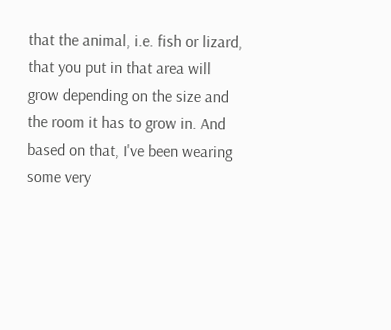that the animal, i.e. fish or lizard, that you put in that area will grow depending on the size and the room it has to grow in. And based on that, I've been wearing some very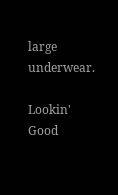large underwear.

Lookin' Good